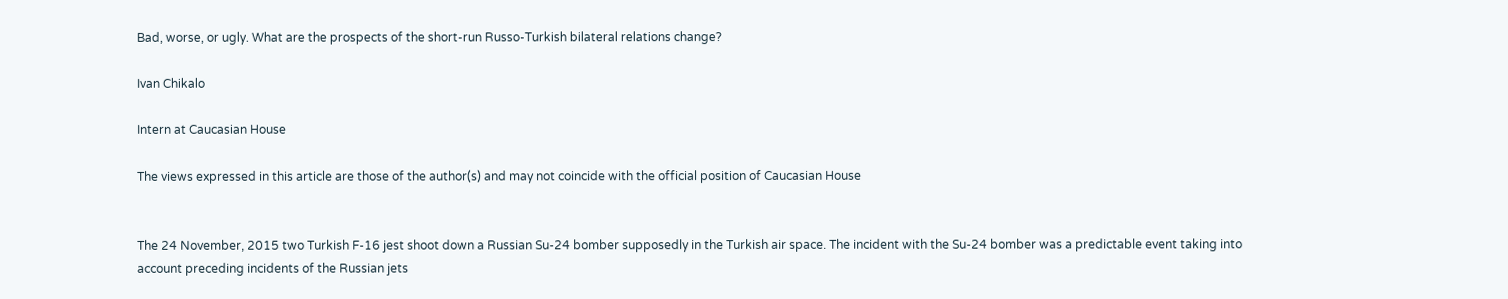Bad, worse, or ugly. What are the prospects of the short-run Russo-Turkish bilateral relations change?

Ivan Chikalo

Intern at Caucasian House

The views expressed in this article are those of the author(s) and may not coincide with the official position of Caucasian House


The 24 November, 2015 two Turkish F-16 jest shoot down a Russian Su-24 bomber supposedly in the Turkish air space. The incident with the Su-24 bomber was a predictable event taking into account preceding incidents of the Russian jets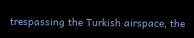trespassing the Turkish airspace, the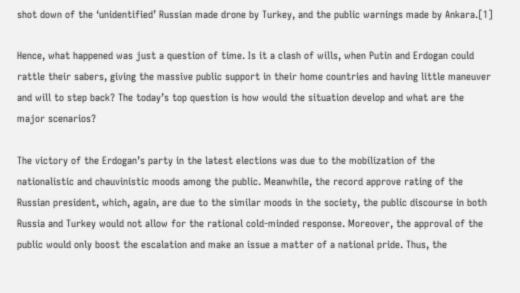shot down of the ‘unidentified’ Russian made drone by Turkey, and the public warnings made by Ankara.[1]

Hence, what happened was just a question of time. Is it a clash of wills, when Putin and Erdogan could rattle their sabers, giving the massive public support in their home countries and having little maneuver and will to step back? The today’s top question is how would the situation develop and what are the major scenarios?

The victory of the Erdogan’s party in the latest elections was due to the mobilization of the nationalistic and chauvinistic moods among the public. Meanwhile, the record approve rating of the Russian president, which, again, are due to the similar moods in the society, the public discourse in both Russia and Turkey would not allow for the rational cold-minded response. Moreover, the approval of the public would only boost the escalation and make an issue a matter of a national pride. Thus, the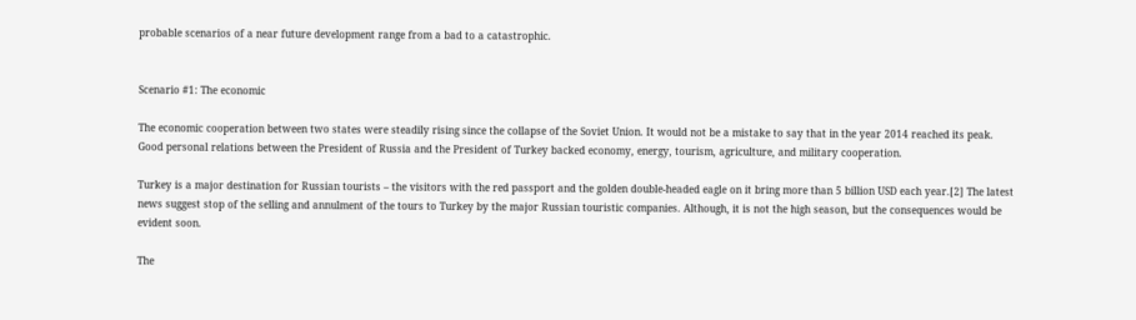probable scenarios of a near future development range from a bad to a catastrophic.


Scenario #1: The economic

The economic cooperation between two states were steadily rising since the collapse of the Soviet Union. It would not be a mistake to say that in the year 2014 reached its peak. Good personal relations between the President of Russia and the President of Turkey backed economy, energy, tourism, agriculture, and military cooperation.

Turkey is a major destination for Russian tourists – the visitors with the red passport and the golden double-headed eagle on it bring more than 5 billion USD each year.[2] The latest news suggest stop of the selling and annulment of the tours to Turkey by the major Russian touristic companies. Although, it is not the high season, but the consequences would be evident soon.

The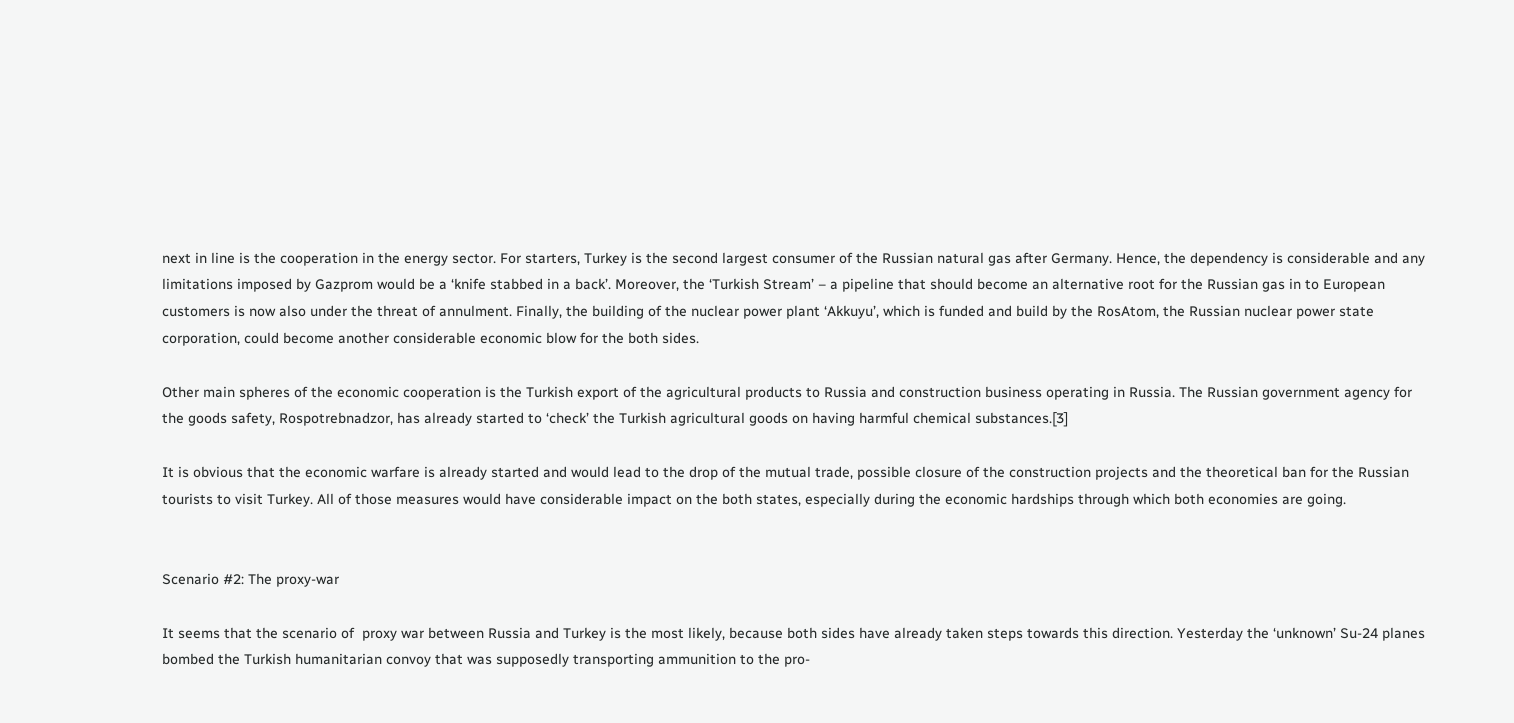next in line is the cooperation in the energy sector. For starters, Turkey is the second largest consumer of the Russian natural gas after Germany. Hence, the dependency is considerable and any limitations imposed by Gazprom would be a ‘knife stabbed in a back’. Moreover, the ‘Turkish Stream’ – a pipeline that should become an alternative root for the Russian gas in to European customers is now also under the threat of annulment. Finally, the building of the nuclear power plant ‘Akkuyu’, which is funded and build by the RosAtom, the Russian nuclear power state corporation, could become another considerable economic blow for the both sides.

Other main spheres of the economic cooperation is the Turkish export of the agricultural products to Russia and construction business operating in Russia. The Russian government agency for the goods safety, Rospotrebnadzor, has already started to ‘check’ the Turkish agricultural goods on having harmful chemical substances.[3]

It is obvious that the economic warfare is already started and would lead to the drop of the mutual trade, possible closure of the construction projects and the theoretical ban for the Russian tourists to visit Turkey. All of those measures would have considerable impact on the both states, especially during the economic hardships through which both economies are going.


Scenario #2: The proxy-war

It seems that the scenario of  proxy war between Russia and Turkey is the most likely, because both sides have already taken steps towards this direction. Yesterday the ‘unknown’ Su-24 planes bombed the Turkish humanitarian convoy that was supposedly transporting ammunition to the pro-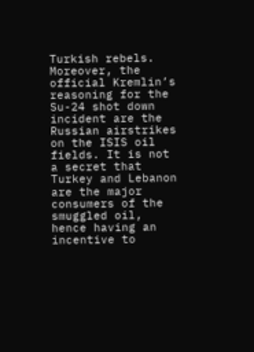Turkish rebels. Moreover, the official Kremlin’s reasoning for the Su-24 shot down incident are the Russian airstrikes on the ISIS oil fields. It is not a secret that Turkey and Lebanon are the major consumers of the smuggled oil, hence having an incentive to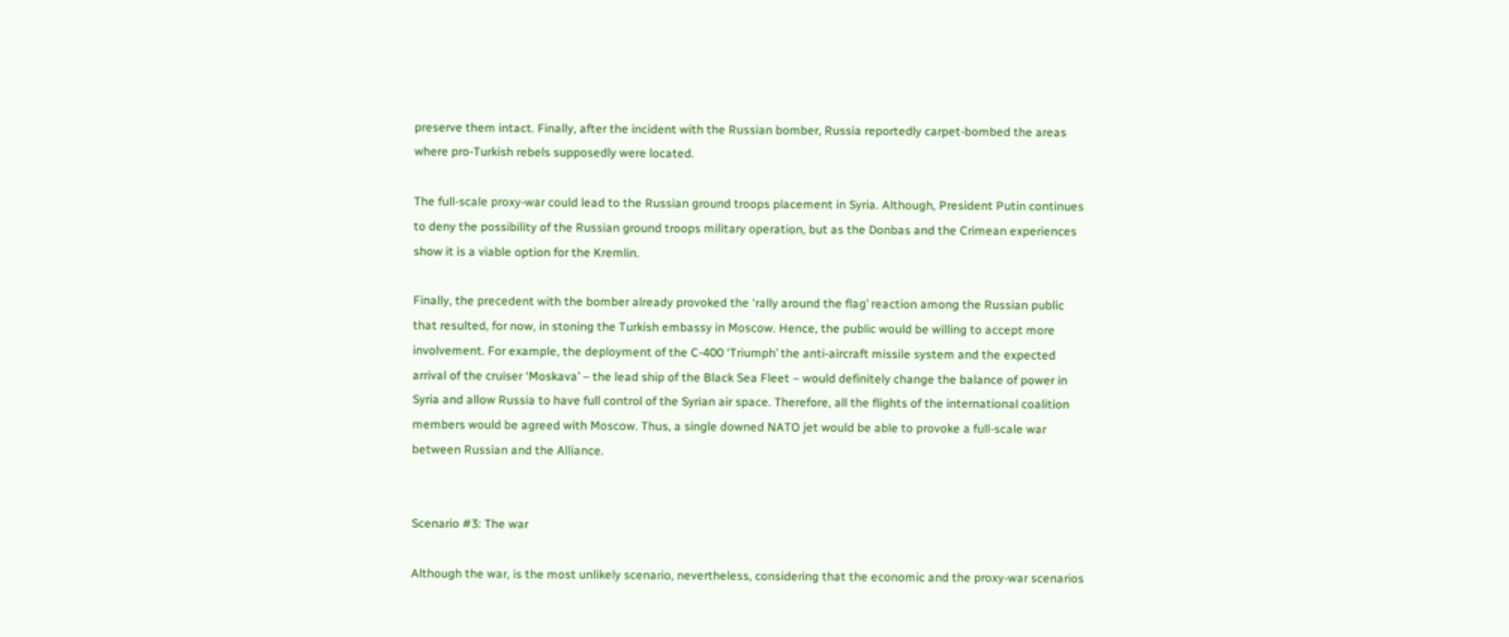preserve them intact. Finally, after the incident with the Russian bomber, Russia reportedly carpet-bombed the areas where pro-Turkish rebels supposedly were located.

The full-scale proxy-war could lead to the Russian ground troops placement in Syria. Although, President Putin continues to deny the possibility of the Russian ground troops military operation, but as the Donbas and the Crimean experiences show it is a viable option for the Kremlin.

Finally, the precedent with the bomber already provoked the ‘rally around the flag’ reaction among the Russian public that resulted, for now, in stoning the Turkish embassy in Moscow. Hence, the public would be willing to accept more involvement. For example, the deployment of the C-400 ‘Triumph’ the anti-aircraft missile system and the expected arrival of the cruiser ‘Moskava’ – the lead ship of the Black Sea Fleet – would definitely change the balance of power in Syria and allow Russia to have full control of the Syrian air space. Therefore, all the flights of the international coalition members would be agreed with Moscow. Thus, a single downed NATO jet would be able to provoke a full-scale war between Russian and the Alliance.


Scenario #3: The war

Although the war, is the most unlikely scenario, nevertheless, considering that the economic and the proxy-war scenarios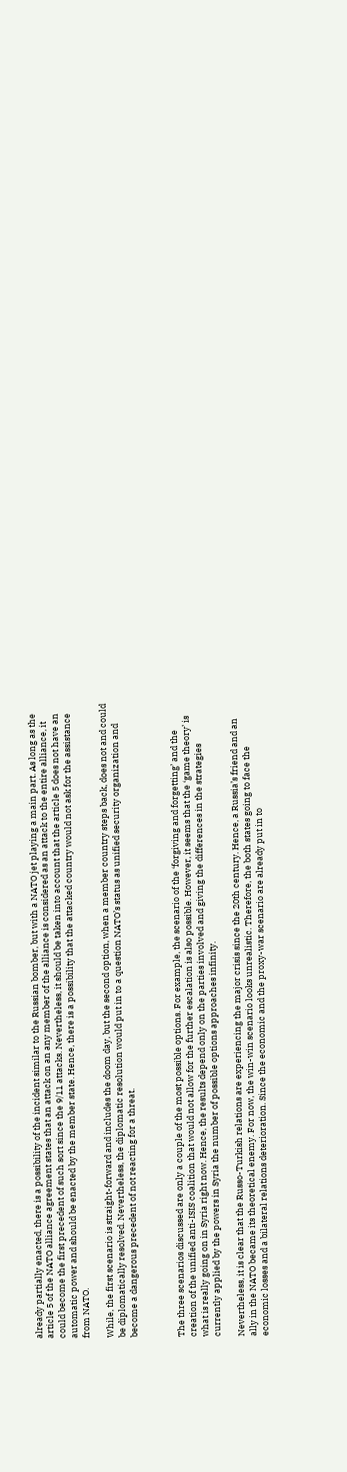already partially enacted, there is a possibility of the incident similar to the Russian bomber, but with a NATO jet playing a main part. As long as the article 5 of the NATO alliance agreement states that an attack on an any member of the alliance is considered as an attack to the entire alliance, it could become the first precedent of such sort since the 9/11 attacks. Nevertheless, it should be taken into account that the article 5 does not have an automatic power and should be enacted by the member state. Hence, there is a possibility that the attacked country would not ask for the assistance from NATO.

While, the first scenario is straight-forward and includes the doom day, but the second option, when a member country steps back, does not and could be diplomatically resolved. Nevertheless, the diplomatic resolution would put in to a question NATO’s status as unified security organization and become a dangerous precedent of not reacting for a threat.



The three scenarios discussed are only a couple of the most possible options. For example, the scenario of the ‘forgiving and forgetting’ and the creation of the unified anti-ISIS coalition that would not allow for the further escalation is also possible. However, it seems that the ‘game theory’ is what is really going on in Syria right now. Hence, the results depend only on the parties involved and giving the differences in the strategies currently applied by the powers in Syria the number of possible options approaches infinity.

Nevertheless, it is clear that the Russo-Turkish relations are experiencing the major crisis since the 20th century. Hence, a Russia’s friend and an ally in the NATO became its theoretical enemy. For now, the win-win scenario looks unrealistic. Therefore, the both states going to face the economic losses and a bilateral relations deterioration. Since the economic and the proxy-war scenario are already put in to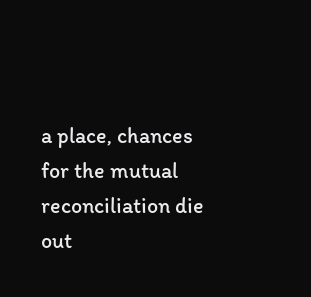a place, chances for the mutual reconciliation die out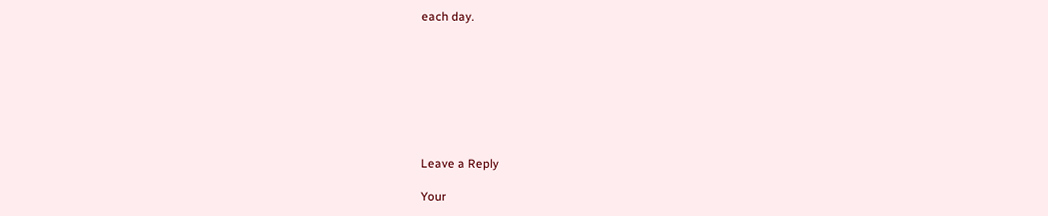each day.








Leave a Reply

Your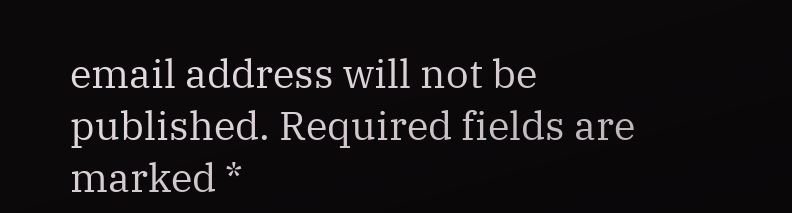email address will not be published. Required fields are marked *